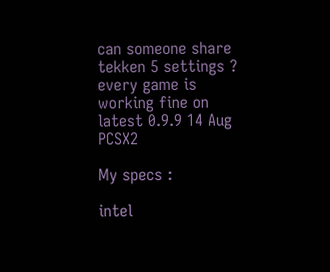can someone share tekken 5 settings ?
every game is working fine on latest 0.9.9 14 Aug PCSX2

My specs :

intel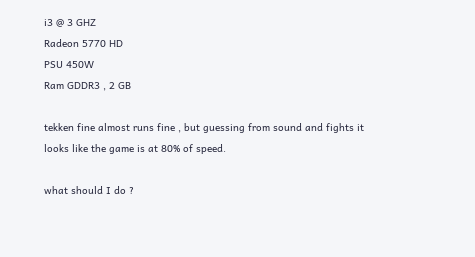i3 @ 3 GHZ
Radeon 5770 HD
PSU 450W
Ram GDDR3 , 2 GB

tekken fine almost runs fine , but guessing from sound and fights it looks like the game is at 80% of speed.

what should I do ?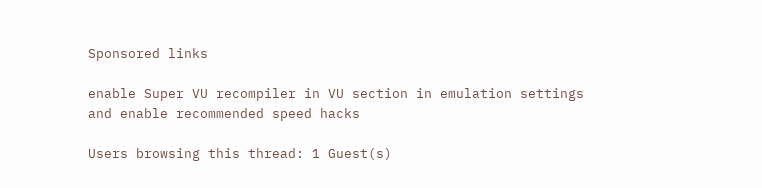Sponsored links

enable Super VU recompiler in VU section in emulation settings
and enable recommended speed hacks

Users browsing this thread: 1 Guest(s)